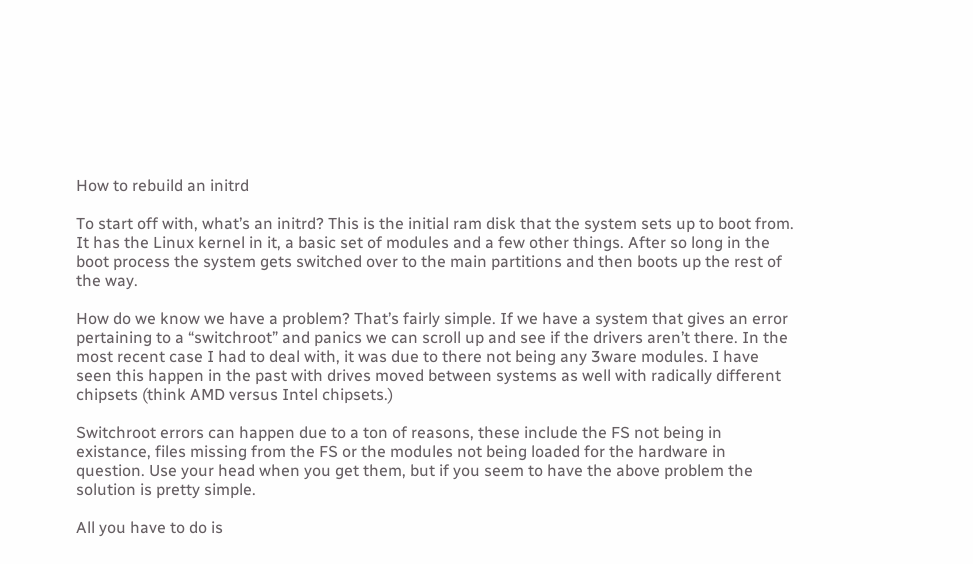How to rebuild an initrd

To start off with, what’s an initrd? This is the initial ram disk that the system sets up to boot from. It has the Linux kernel in it, a basic set of modules and a few other things. After so long in the boot process the system gets switched over to the main partitions and then boots up the rest of the way.

How do we know we have a problem? That’s fairly simple. If we have a system that gives an error pertaining to a “switchroot” and panics we can scroll up and see if the drivers aren’t there. In the most recent case I had to deal with, it was due to there not being any 3ware modules. I have seen this happen in the past with drives moved between systems as well with radically different chipsets (think AMD versus Intel chipsets.)

Switchroot errors can happen due to a ton of reasons, these include the FS not being in existance, files missing from the FS or the modules not being loaded for the hardware in question. Use your head when you get them, but if you seem to have the above problem the solution is pretty simple.

All you have to do is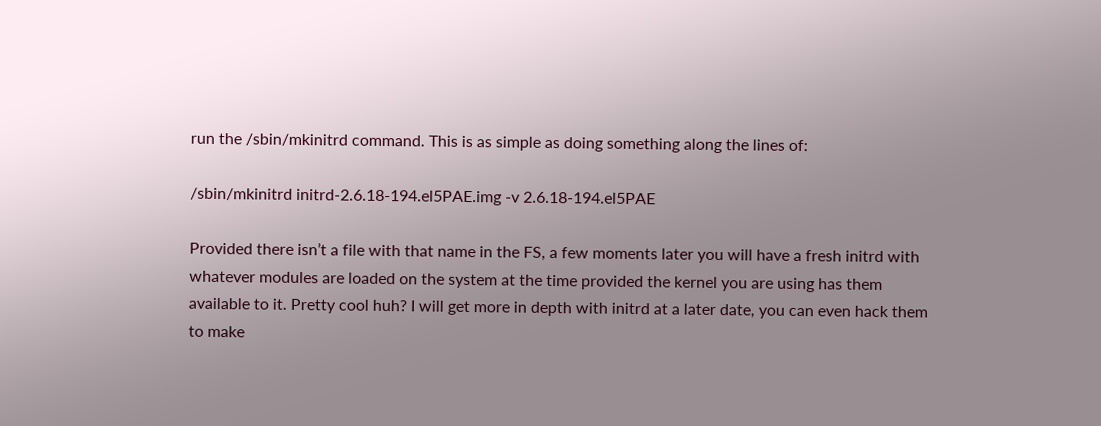run the /sbin/mkinitrd command. This is as simple as doing something along the lines of:

/sbin/mkinitrd initrd-2.6.18-194.el5PAE.img -v 2.6.18-194.el5PAE

Provided there isn’t a file with that name in the FS, a few moments later you will have a fresh initrd with whatever modules are loaded on the system at the time provided the kernel you are using has them available to it. Pretty cool huh? I will get more in depth with initrd at a later date, you can even hack them to make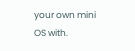your own mini OS with.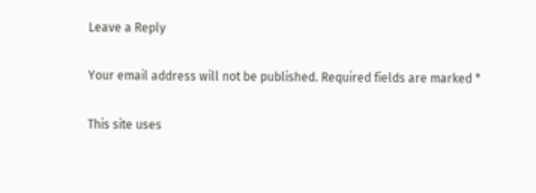Leave a Reply

Your email address will not be published. Required fields are marked *

This site uses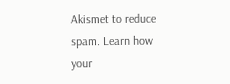Akismet to reduce spam. Learn how your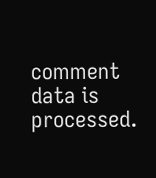comment data is processed.